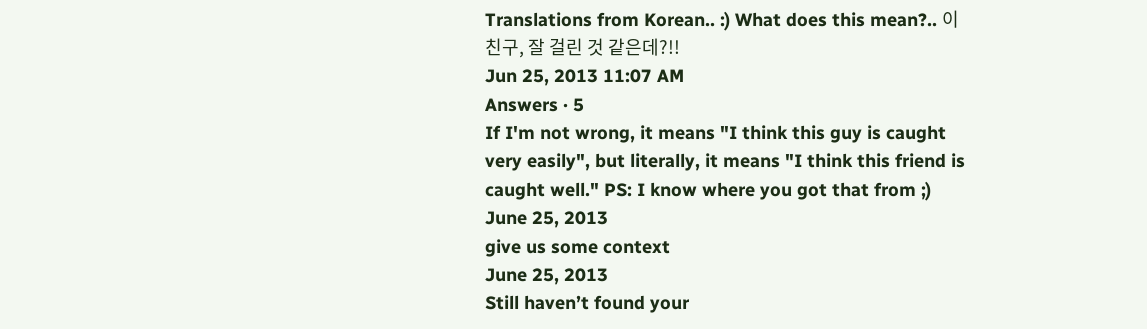Translations from Korean.. :) What does this mean?.. 이 친구, 잘 걸린 것 같은데?!!
Jun 25, 2013 11:07 AM
Answers · 5
If I'm not wrong, it means "I think this guy is caught very easily", but literally, it means "I think this friend is caught well." PS: I know where you got that from ;)
June 25, 2013
give us some context
June 25, 2013
Still haven’t found your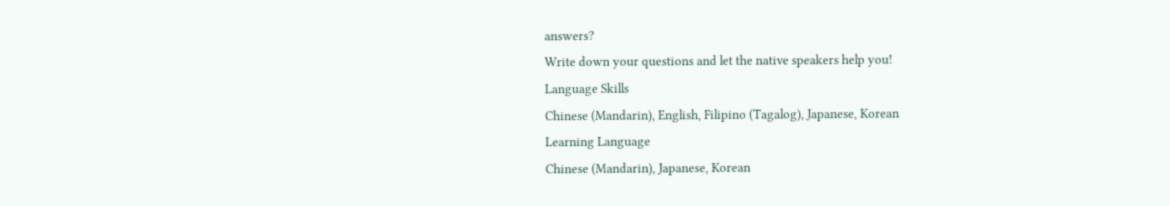answers?
Write down your questions and let the native speakers help you!
Language Skills
Chinese (Mandarin), English, Filipino (Tagalog), Japanese, Korean
Learning Language
Chinese (Mandarin), Japanese, Korean